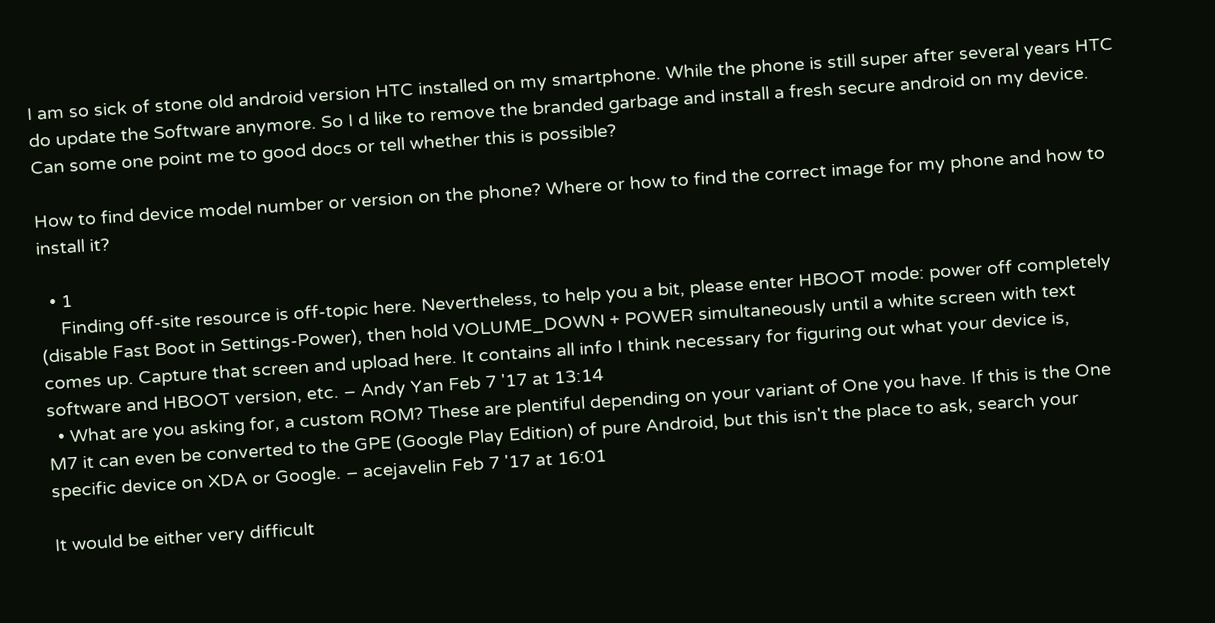I am so sick of stone old android version HTC installed on my smartphone. While the phone is still super after several years HTC do update the Software anymore. So I d like to remove the branded garbage and install a fresh secure android on my device. Can some one point me to good docs or tell whether this is possible?

How to find device model number or version on the phone? Where or how to find the correct image for my phone and how to install it?

  • 1
    Finding off-site resource is off-topic here. Nevertheless, to help you a bit, please enter HBOOT mode: power off completely (disable Fast Boot in Settings-Power), then hold VOLUME_DOWN + POWER simultaneously until a white screen with text comes up. Capture that screen and upload here. It contains all info I think necessary for figuring out what your device is, software and HBOOT version, etc. – Andy Yan Feb 7 '17 at 13:14
  • What are you asking for, a custom ROM? These are plentiful depending on your variant of One you have. If this is the One M7 it can even be converted to the GPE (Google Play Edition) of pure Android, but this isn't the place to ask, search your specific device on XDA or Google. – acejavelin Feb 7 '17 at 16:01

It would be either very difficult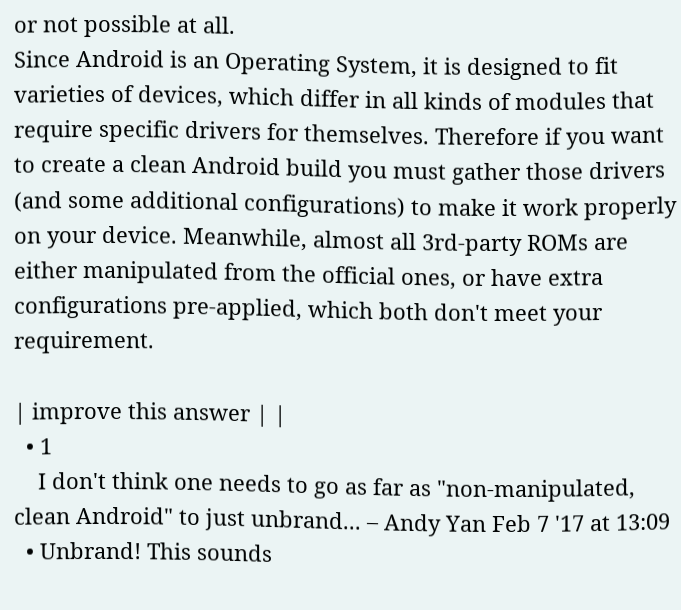or not possible at all.
Since Android is an Operating System, it is designed to fit varieties of devices, which differ in all kinds of modules that require specific drivers for themselves. Therefore if you want to create a clean Android build you must gather those drivers (and some additional configurations) to make it work properly on your device. Meanwhile, almost all 3rd-party ROMs are either manipulated from the official ones, or have extra configurations pre-applied, which both don't meet your requirement.

| improve this answer | |
  • 1
    I don't think one needs to go as far as "non-manipulated, clean Android" to just unbrand... – Andy Yan Feb 7 '17 at 13:09
  • Unbrand! This sounds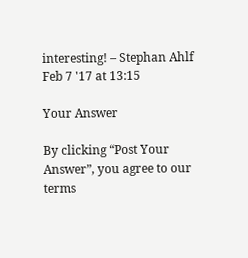interesting! – Stephan Ahlf Feb 7 '17 at 13:15

Your Answer

By clicking “Post Your Answer”, you agree to our terms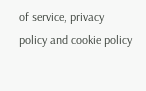of service, privacy policy and cookie policy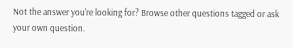Not the answer you're looking for? Browse other questions tagged or ask your own question.